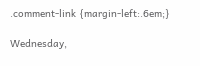.comment-link {margin-left:.6em;}

Wednesday,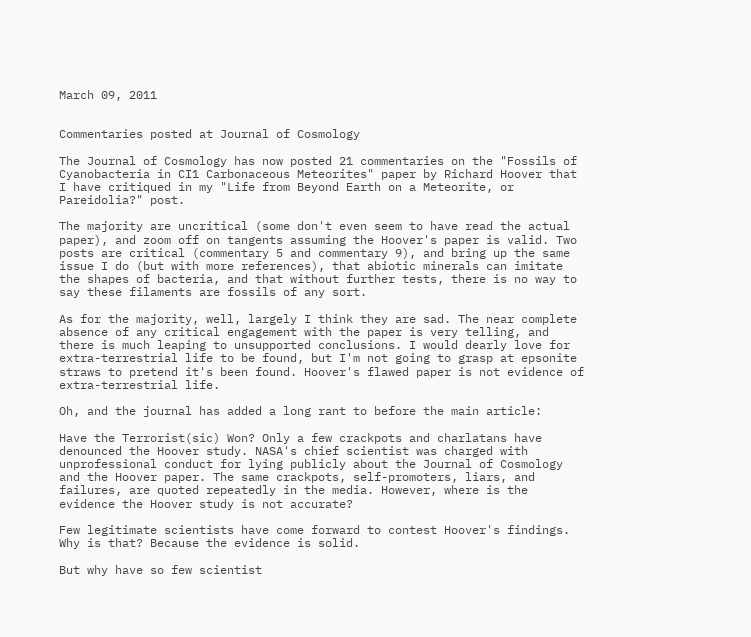March 09, 2011


Commentaries posted at Journal of Cosmology

The Journal of Cosmology has now posted 21 commentaries on the "Fossils of Cyanobacteria in CI1 Carbonaceous Meteorites" paper by Richard Hoover that I have critiqued in my "Life from Beyond Earth on a Meteorite, or Pareidolia?" post.

The majority are uncritical (some don't even seem to have read the actual paper), and zoom off on tangents assuming the Hoover's paper is valid. Two posts are critical (commentary 5 and commentary 9), and bring up the same issue I do (but with more references), that abiotic minerals can imitate the shapes of bacteria, and that without further tests, there is no way to say these filaments are fossils of any sort.

As for the majority, well, largely I think they are sad. The near complete absence of any critical engagement with the paper is very telling, and there is much leaping to unsupported conclusions. I would dearly love for extra-terrestrial life to be found, but I'm not going to grasp at epsonite straws to pretend it's been found. Hoover's flawed paper is not evidence of extra-terrestrial life.

Oh, and the journal has added a long rant to before the main article:

Have the Terrorist(sic) Won? Only a few crackpots and charlatans have denounced the Hoover study. NASA's chief scientist was charged with unprofessional conduct for lying publicly about the Journal of Cosmology and the Hoover paper. The same crackpots, self-promoters, liars, and failures, are quoted repeatedly in the media. However, where is the evidence the Hoover study is not accurate?

Few legitimate scientists have come forward to contest Hoover's findings. Why is that? Because the evidence is solid.

But why have so few scientist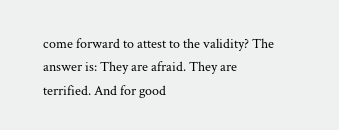come forward to attest to the validity? The answer is: They are afraid. They are terrified. And for good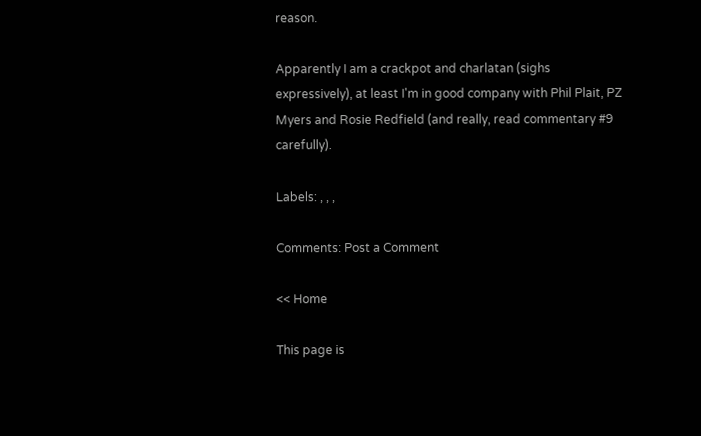reason.

Apparently I am a crackpot and charlatan (sighs expressively), at least I'm in good company with Phil Plait, PZ Myers and Rosie Redfield (and really, read commentary #9 carefully).

Labels: , , ,

Comments: Post a Comment

<< Home

This page is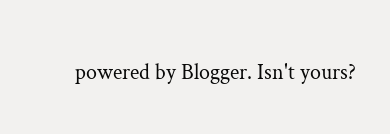powered by Blogger. Isn't yours?